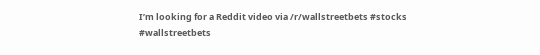I’m looking for a Reddit video via /r/wallstreetbets #stocks #wallstreetbets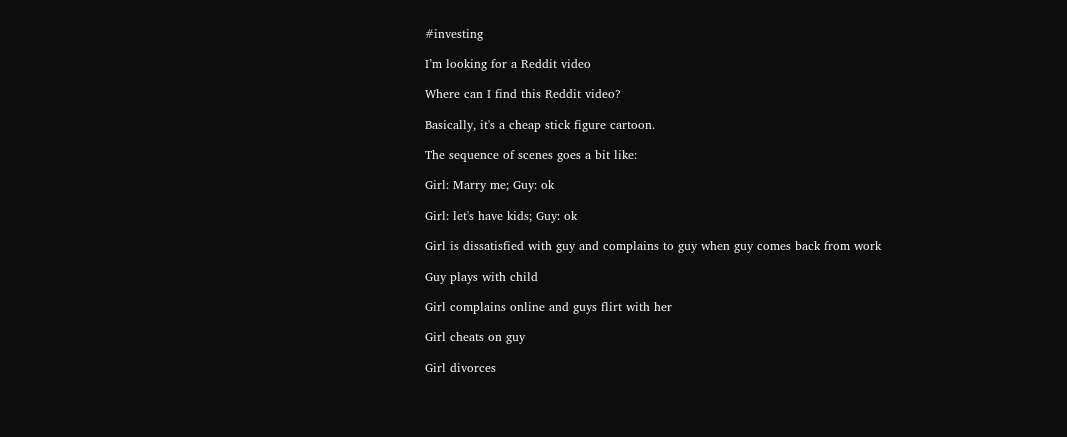#investing

I’m looking for a Reddit video

Where can I find this Reddit video?

Basically, it's a cheap stick figure cartoon.

The sequence of scenes goes a bit like:

Girl: Marry me; Guy: ok

Girl: let's have kids; Guy: ok

Girl is dissatisfied with guy and complains to guy when guy comes back from work

Guy plays with child

Girl complains online and guys flirt with her

Girl cheats on guy

Girl divorces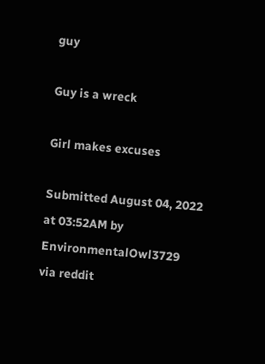guy

Guy is a wreck

Girl makes excuses

Submitted August 04, 2022 at 03:52AM by EnvironmentalOwl3729
via reddit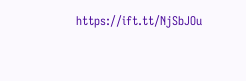https://ift.tt/NjSbJOu